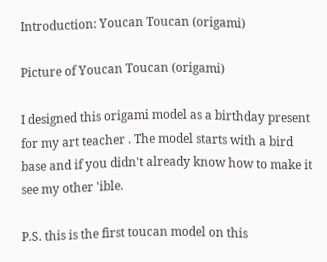Introduction: Youcan Toucan (origami)

Picture of Youcan Toucan (origami)

I designed this origami model as a birthday present for my art teacher . The model starts with a bird base and if you didn't already know how to make it see my other 'ible.

P.S. this is the first toucan model on this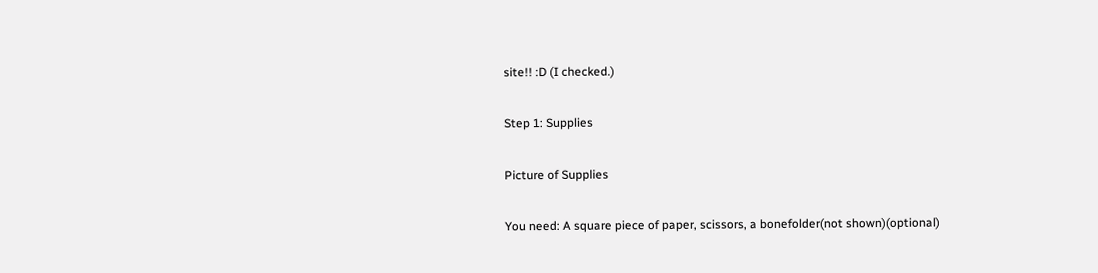site!! :D (I checked.)

Step 1: Supplies

Picture of Supplies

You need: A square piece of paper, scissors, a bonefolder(not shown)(optional)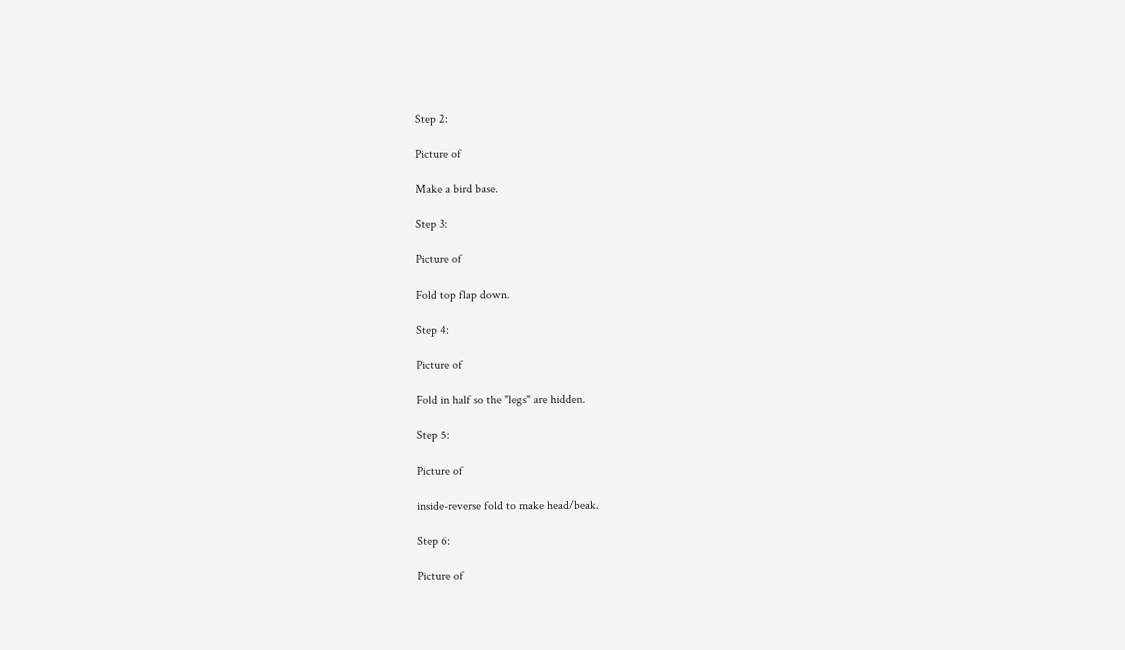Step 2:

Picture of

Make a bird base.

Step 3:

Picture of

Fold top flap down.

Step 4:

Picture of

Fold in half so the "legs" are hidden.

Step 5:

Picture of

inside-reverse fold to make head/beak.

Step 6:

Picture of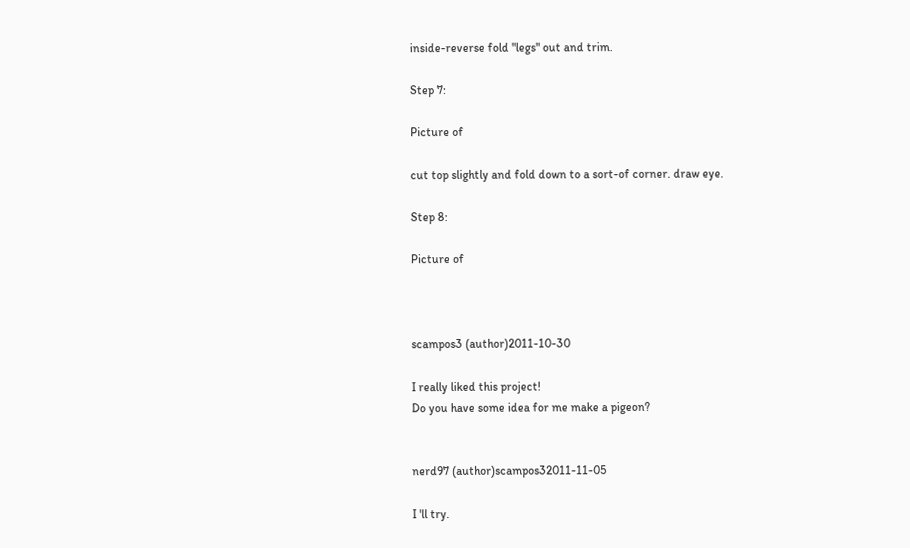inside-reverse fold "legs" out and trim.

Step 7:

Picture of

cut top slightly and fold down to a sort-of corner. draw eye.

Step 8:

Picture of



scampos3 (author)2011-10-30

I really liked this project!
Do you have some idea for me make a pigeon?


nerd97 (author)scampos32011-11-05

I 'll try.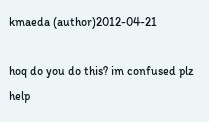kmaeda (author)2012-04-21

hoq do you do this? im confused plz help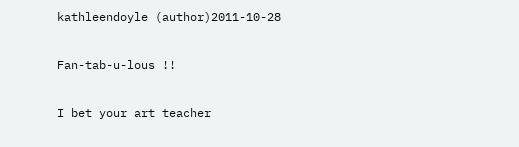kathleendoyle (author)2011-10-28

Fan-tab-u-lous !!

I bet your art teacher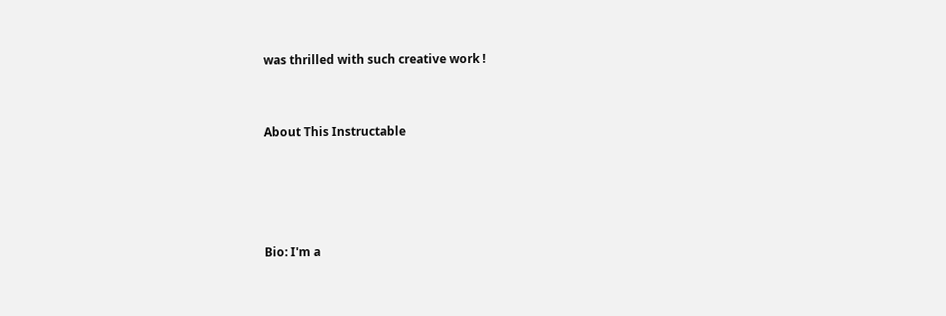was thrilled with such creative work !


About This Instructable




Bio: I'm a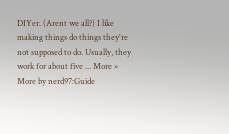DIYer. (Arent we all?) I like making things do things they're not supposed to do. Usually, they work for about five ... More »
More by nerd97:Guide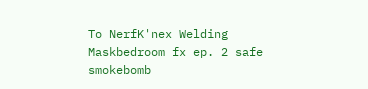To NerfK'nex Welding Maskbedroom fx ep. 2 safe smokebomb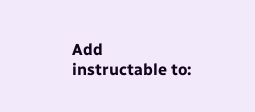Add instructable to: